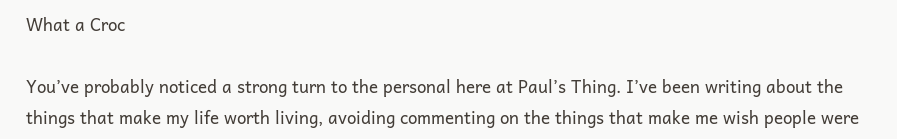What a Croc

You’ve probably noticed a strong turn to the personal here at Paul’s Thing. I’ve been writing about the things that make my life worth living, avoiding commenting on the things that make me wish people were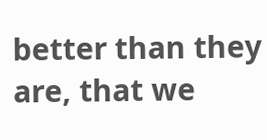better than they are, that we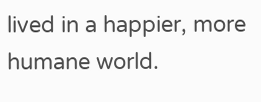lived in a happier, more humane world.